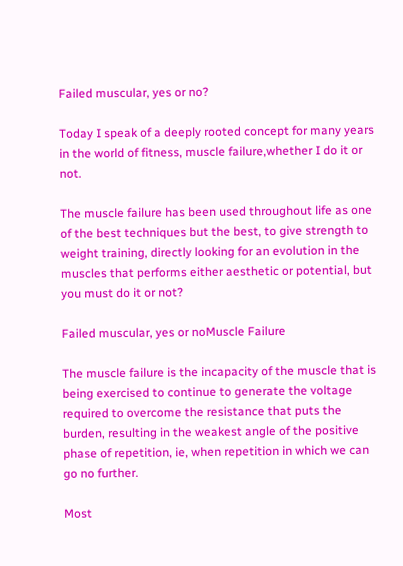Failed muscular, yes or no?

Today I speak of a deeply rooted concept for many years in the world of fitness, muscle failure,whether I do it or not.

The muscle failure has been used throughout life as one of the best techniques but the best, to give strength to weight training, directly looking for an evolution in the muscles that performs either aesthetic or potential, but you must do it or not?

Failed muscular, yes or noMuscle Failure

The muscle failure is the incapacity of the muscle that is being exercised to continue to generate the voltage required to overcome the resistance that puts the burden, resulting in the weakest angle of the positive phase of repetition, ie, when repetition in which we can go no further.

Most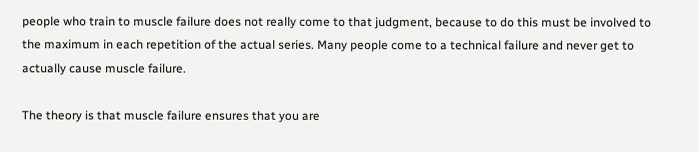people who train to muscle failure does not really come to that judgment, because to do this must be involved to the maximum in each repetition of the actual series. Many people come to a technical failure and never get to actually cause muscle failure.

The theory is that muscle failure ensures that you are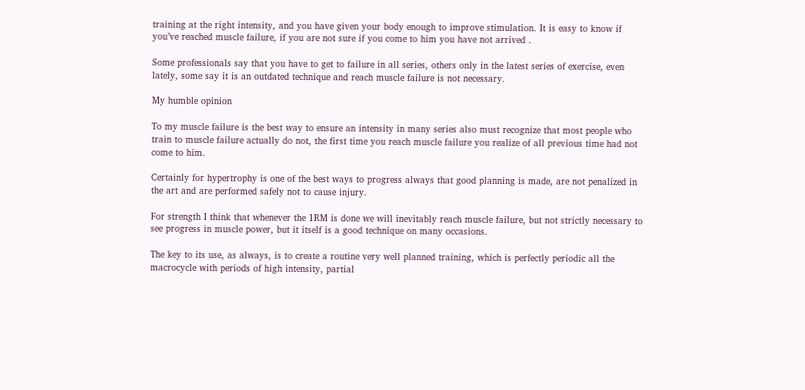training at the right intensity, and you have given your body enough to improve stimulation. It is easy to know if you’ve reached muscle failure, if you are not sure if you come to him you have not arrived .

Some professionals say that you have to get to failure in all series, others only in the latest series of exercise, even lately, some say it is an outdated technique and reach muscle failure is not necessary.

My humble opinion

To my muscle failure is the best way to ensure an intensity in many series also must recognize that most people who train to muscle failure actually do not, the first time you reach muscle failure you realize of all previous time had not come to him.

Certainly for hypertrophy is one of the best ways to progress always that good planning is made, are not penalized in the art and are performed safely not to cause injury.

For strength I think that whenever the 1RM is done we will inevitably reach muscle failure, but not strictly necessary to see progress in muscle power, but it itself is a good technique on many occasions.

The key to its use, as always, is to create a routine very well planned training, which is perfectly periodic all the macrocycle with periods of high intensity, partial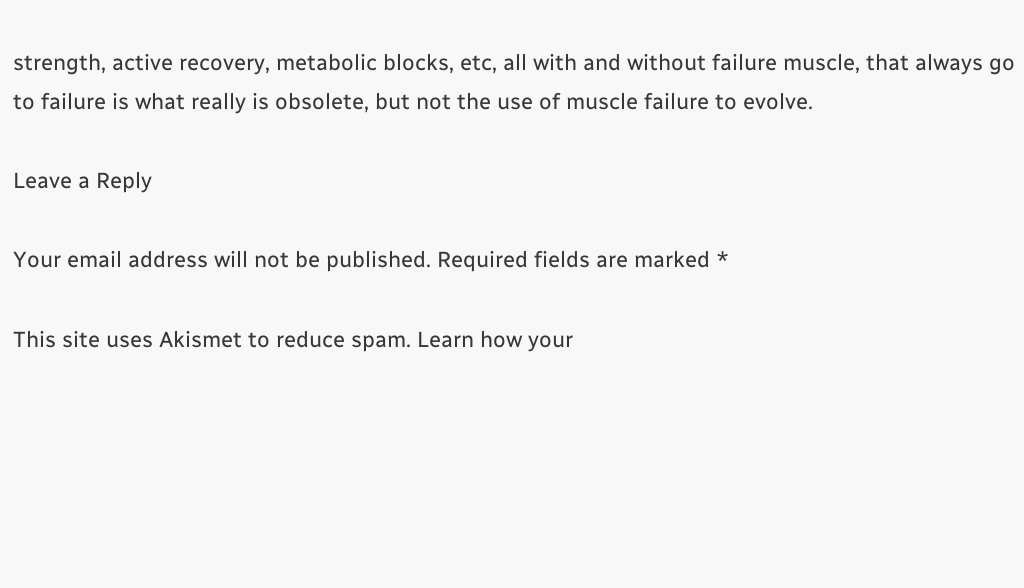strength, active recovery, metabolic blocks, etc, all with and without failure muscle, that always go to failure is what really is obsolete, but not the use of muscle failure to evolve.

Leave a Reply

Your email address will not be published. Required fields are marked *

This site uses Akismet to reduce spam. Learn how your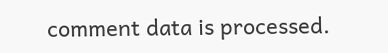comment data is processed.